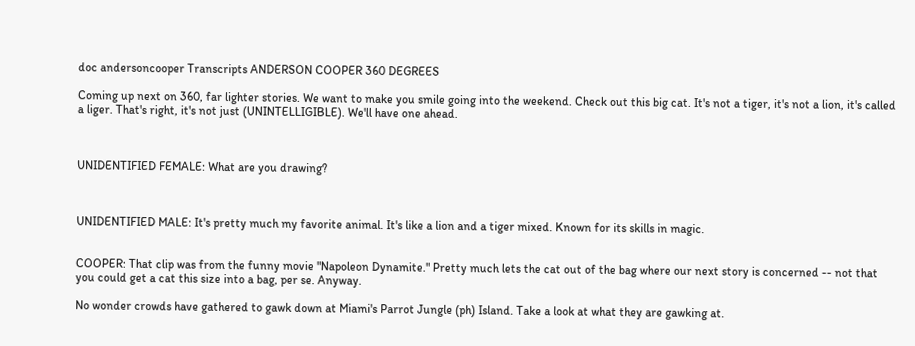doc andersoncooper Transcripts ANDERSON COOPER 360 DEGREES

Coming up next on 360, far lighter stories. We want to make you smile going into the weekend. Check out this big cat. It's not a tiger, it's not a lion, it's called a liger. That's right, it's not just (UNINTELLIGIBLE). We'll have one ahead.



UNIDENTIFIED FEMALE: What are you drawing?



UNIDENTIFIED MALE: It's pretty much my favorite animal. It's like a lion and a tiger mixed. Known for its skills in magic.


COOPER: That clip was from the funny movie "Napoleon Dynamite." Pretty much lets the cat out of the bag where our next story is concerned -- not that you could get a cat this size into a bag, per se. Anyway.

No wonder crowds have gathered to gawk down at Miami's Parrot Jungle (ph) Island. Take a look at what they are gawking at.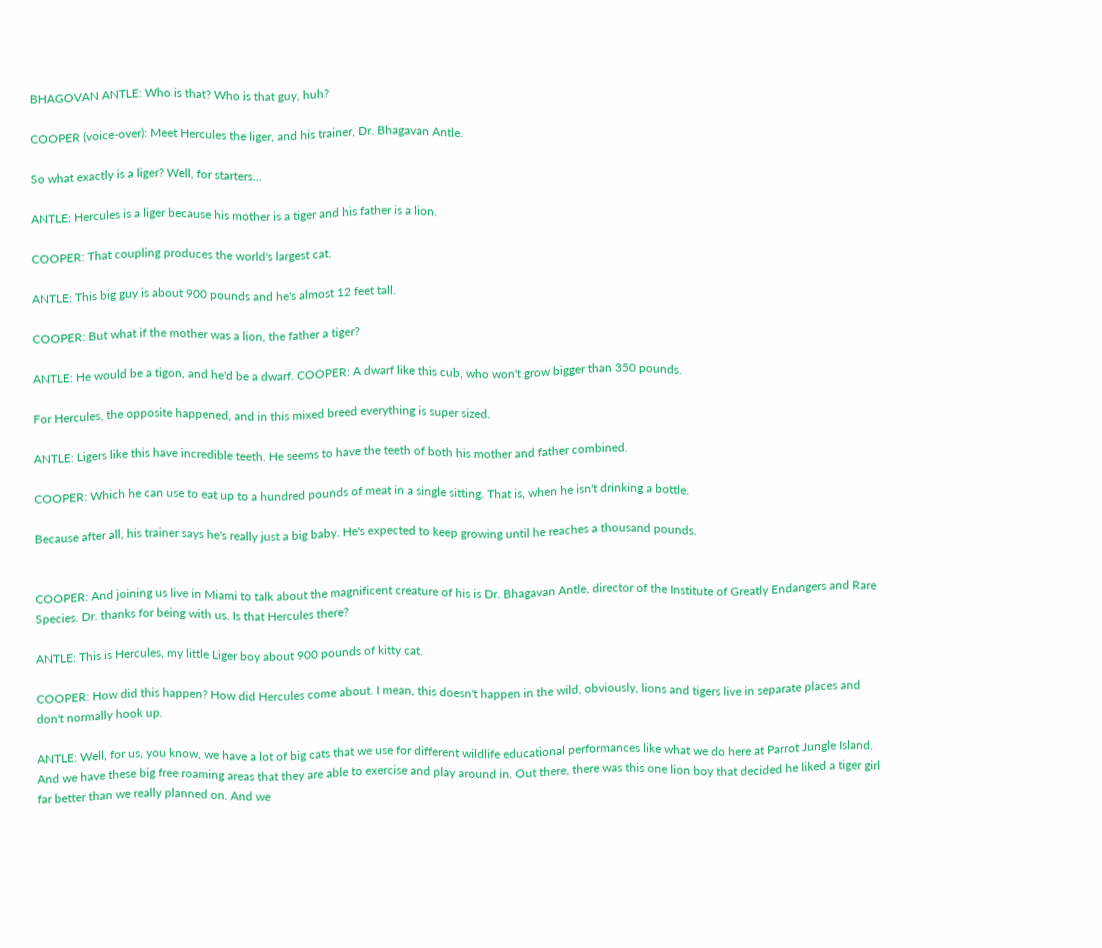BHAGOVAN ANTLE: Who is that? Who is that guy, huh?

COOPER (voice-over): Meet Hercules the liger, and his trainer, Dr. Bhagavan Antle.

So what exactly is a liger? Well, for starters...

ANTLE: Hercules is a liger because his mother is a tiger and his father is a lion.

COOPER: That coupling produces the world's largest cat.

ANTLE: This big guy is about 900 pounds and he's almost 12 feet tall.

COOPER: But what if the mother was a lion, the father a tiger?

ANTLE: He would be a tigon, and he'd be a dwarf. COOPER: A dwarf like this cub, who won't grow bigger than 350 pounds.

For Hercules, the opposite happened, and in this mixed breed everything is super sized.

ANTLE: Ligers like this have incredible teeth. He seems to have the teeth of both his mother and father combined.

COOPER: Which he can use to eat up to a hundred pounds of meat in a single sitting. That is, when he isn't drinking a bottle.

Because after all, his trainer says he's really just a big baby. He's expected to keep growing until he reaches a thousand pounds.


COOPER: And joining us live in Miami to talk about the magnificent creature of his is Dr. Bhagavan Antle, director of the Institute of Greatly Endangers and Rare Species. Dr. thanks for being with us. Is that Hercules there?

ANTLE: This is Hercules, my little Liger boy about 900 pounds of kitty cat.

COOPER: How did this happen? How did Hercules come about. I mean, this doesn't happen in the wild, obviously, lions and tigers live in separate places and don't normally hook up.

ANTLE: Well, for us, you know, we have a lot of big cats that we use for different wildlife educational performances like what we do here at Parrot Jungle Island. And we have these big free roaming areas that they are able to exercise and play around in. Out there, there was this one lion boy that decided he liked a tiger girl far better than we really planned on. And we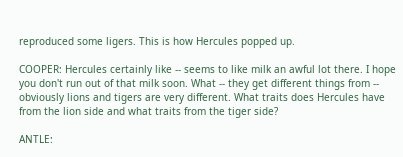reproduced some ligers. This is how Hercules popped up.

COOPER: Hercules certainly like -- seems to like milk an awful lot there. I hope you don't run out of that milk soon. What -- they get different things from -- obviously lions and tigers are very different. What traits does Hercules have from the lion side and what traits from the tiger side?

ANTLE: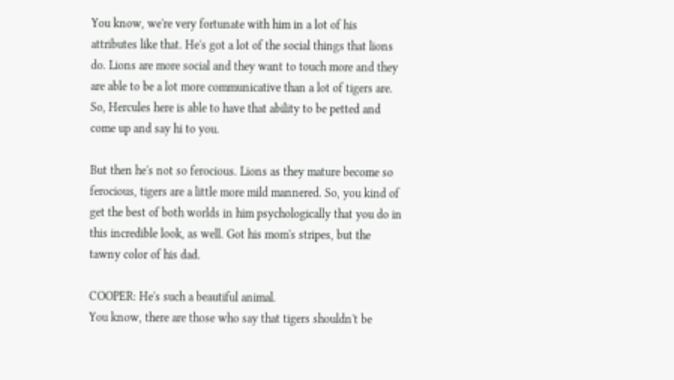You know, we're very fortunate with him in a lot of his attributes like that. He's got a lot of the social things that lions do. Lions are more social and they want to touch more and they are able to be a lot more communicative than a lot of tigers are. So, Hercules here is able to have that ability to be petted and come up and say hi to you.

But then he's not so ferocious. Lions as they mature become so ferocious, tigers are a little more mild mannered. So, you kind of get the best of both worlds in him psychologically that you do in this incredible look, as well. Got his mom's stripes, but the tawny color of his dad.

COOPER: He's such a beautiful animal.
You know, there are those who say that tigers shouldn't be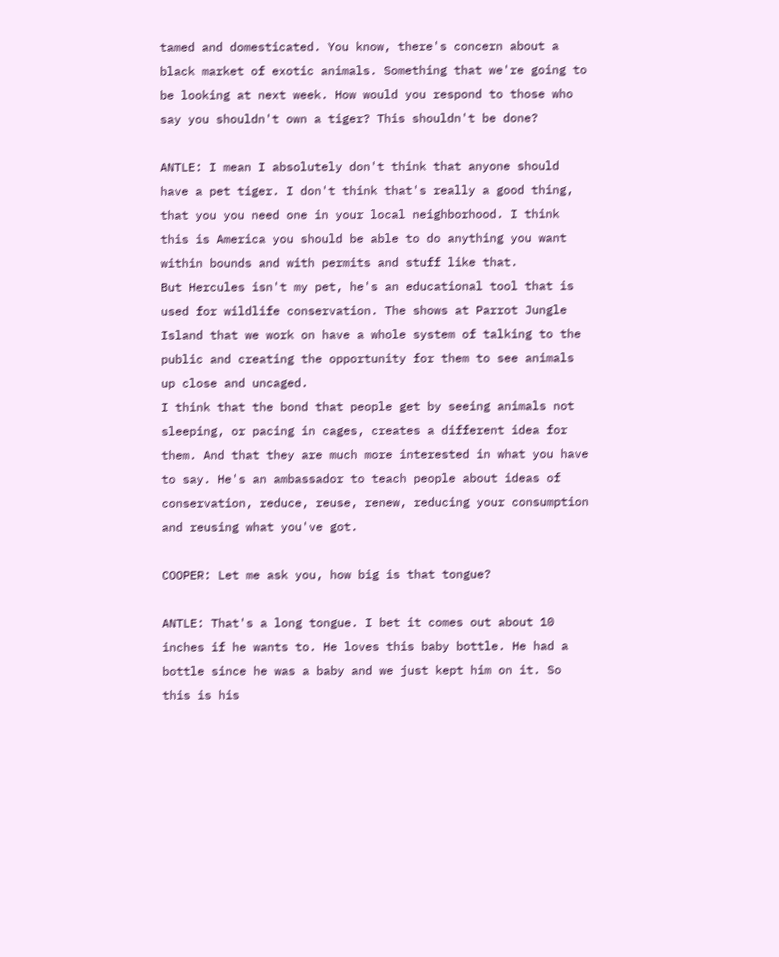tamed and domesticated. You know, there's concern about a black market of exotic animals. Something that we're going to be looking at next week. How would you respond to those who say you shouldn't own a tiger? This shouldn't be done?

ANTLE: I mean I absolutely don't think that anyone should have a pet tiger. I don't think that's really a good thing, that you you need one in your local neighborhood. I think this is America you should be able to do anything you want within bounds and with permits and stuff like that.
But Hercules isn't my pet, he's an educational tool that is used for wildlife conservation. The shows at Parrot Jungle Island that we work on have a whole system of talking to the public and creating the opportunity for them to see animals up close and uncaged.
I think that the bond that people get by seeing animals not sleeping, or pacing in cages, creates a different idea for them. And that they are much more interested in what you have to say. He's an ambassador to teach people about ideas of conservation, reduce, reuse, renew, reducing your consumption and reusing what you've got.

COOPER: Let me ask you, how big is that tongue?

ANTLE: That's a long tongue. I bet it comes out about 10 inches if he wants to. He loves this baby bottle. He had a bottle since he was a baby and we just kept him on it. So this is his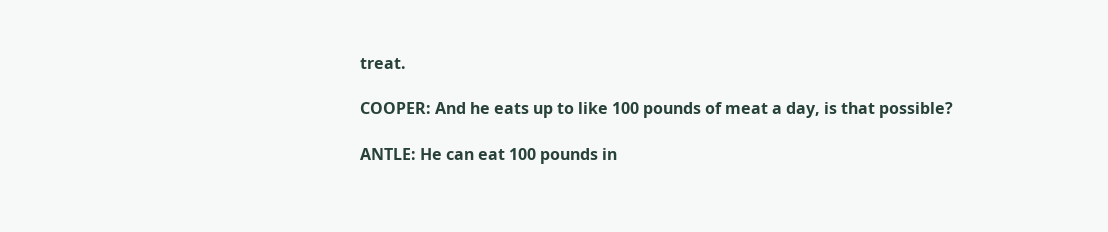treat.

COOPER: And he eats up to like 100 pounds of meat a day, is that possible?

ANTLE: He can eat 100 pounds in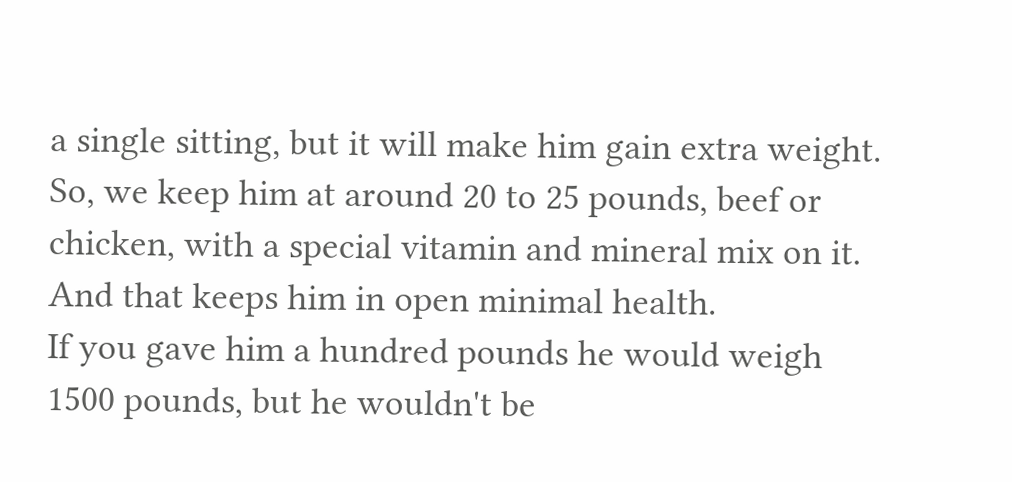a single sitting, but it will make him gain extra weight. So, we keep him at around 20 to 25 pounds, beef or chicken, with a special vitamin and mineral mix on it. And that keeps him in open minimal health.
If you gave him a hundred pounds he would weigh 1500 pounds, but he wouldn't be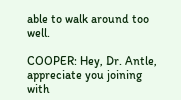able to walk around too well.

COOPER: Hey, Dr. Antle, appreciate you joining with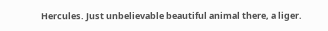Hercules. Just unbelievable beautiful animal there, a liger.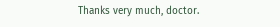Thanks very much, doctor.